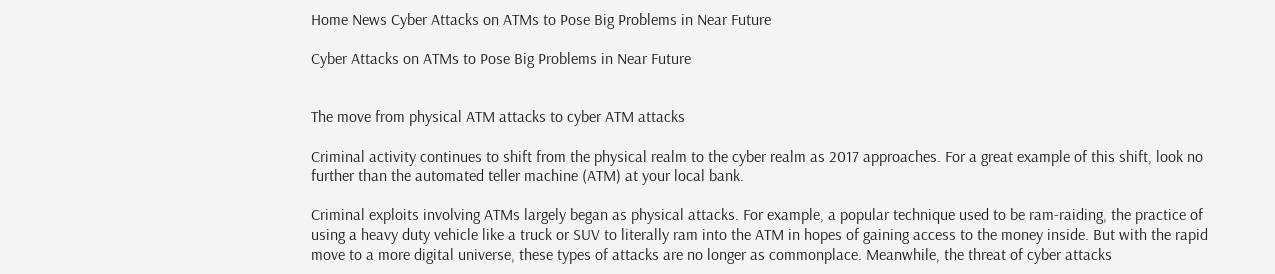Home News Cyber Attacks on ATMs to Pose Big Problems in Near Future

Cyber Attacks on ATMs to Pose Big Problems in Near Future


The move from physical ATM attacks to cyber ATM attacks

Criminal activity continues to shift from the physical realm to the cyber realm as 2017 approaches. For a great example of this shift, look no further than the automated teller machine (ATM) at your local bank.

Criminal exploits involving ATMs largely began as physical attacks. For example, a popular technique used to be ram-raiding, the practice of using a heavy duty vehicle like a truck or SUV to literally ram into the ATM in hopes of gaining access to the money inside. But with the rapid move to a more digital universe, these types of attacks are no longer as commonplace. Meanwhile, the threat of cyber attacks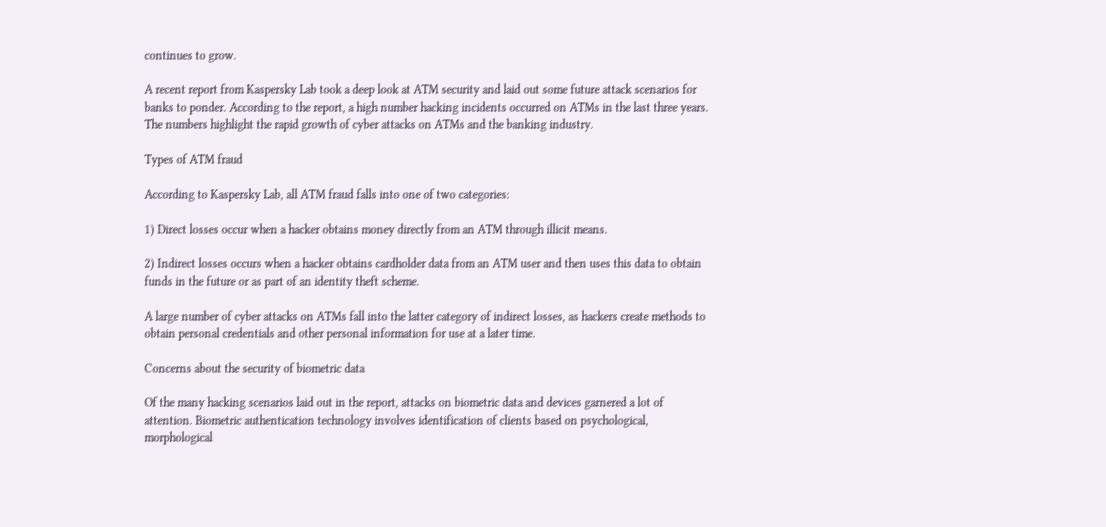continues to grow.

A recent report from Kaspersky Lab took a deep look at ATM security and laid out some future attack scenarios for banks to ponder. According to the report, a high number hacking incidents occurred on ATMs in the last three years. The numbers highlight the rapid growth of cyber attacks on ATMs and the banking industry.

Types of ATM fraud

According to Kaspersky Lab, all ATM fraud falls into one of two categories:

1) Direct losses occur when a hacker obtains money directly from an ATM through illicit means.

2) Indirect losses occurs when a hacker obtains cardholder data from an ATM user and then uses this data to obtain funds in the future or as part of an identity theft scheme.

A large number of cyber attacks on ATMs fall into the latter category of indirect losses, as hackers create methods to obtain personal credentials and other personal information for use at a later time.

Concerns about the security of biometric data

Of the many hacking scenarios laid out in the report, attacks on biometric data and devices garnered a lot of attention. Biometric authentication technology involves identification of clients based on psychological, morphological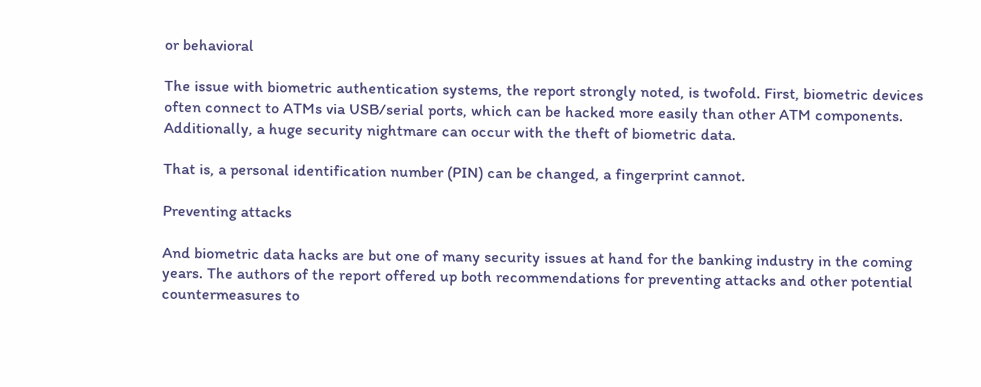or behavioral

The issue with biometric authentication systems, the report strongly noted, is twofold. First, biometric devices often connect to ATMs via USB/serial ports, which can be hacked more easily than other ATM components. Additionally, a huge security nightmare can occur with the theft of biometric data.

That is, a personal identification number (PIN) can be changed, a fingerprint cannot.

Preventing attacks

And biometric data hacks are but one of many security issues at hand for the banking industry in the coming years. The authors of the report offered up both recommendations for preventing attacks and other potential countermeasures to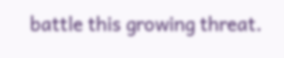battle this growing threat.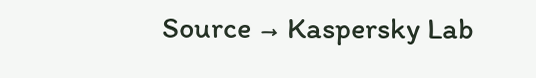Source → Kaspersky Lab